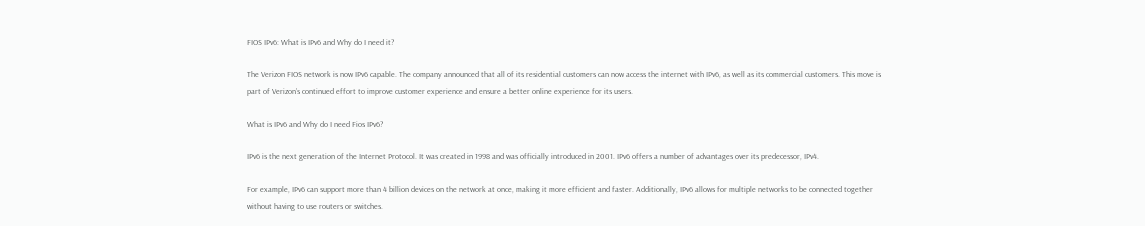FIOS IPv6: What is IPv6 and Why do I need it?

The Verizon FIOS network is now IPv6 capable. The company announced that all of its residential customers can now access the internet with IPv6, as well as its commercial customers. This move is part of Verizon’s continued effort to improve customer experience and ensure a better online experience for its users.

What is IPv6 and Why do I need Fios IPv6?

IPv6 is the next generation of the Internet Protocol. It was created in 1998 and was officially introduced in 2001. IPv6 offers a number of advantages over its predecessor, IPv4.

For example, IPv6 can support more than 4 billion devices on the network at once, making it more efficient and faster. Additionally, IPv6 allows for multiple networks to be connected together without having to use routers or switches.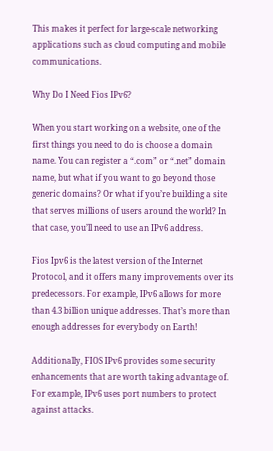This makes it perfect for large-scale networking applications such as cloud computing and mobile communications.

Why Do I Need Fios IPv6?

When you start working on a website, one of the first things you need to do is choose a domain name. You can register a “.com” or “.net” domain name, but what if you want to go beyond those generic domains? Or what if you’re building a site that serves millions of users around the world? In that case, you’ll need to use an IPv6 address.

Fios Ipv6 is the latest version of the Internet Protocol, and it offers many improvements over its predecessors. For example, IPv6 allows for more than 4.3 billion unique addresses. That’s more than enough addresses for everybody on Earth!

Additionally, FIOS IPv6 provides some security enhancements that are worth taking advantage of. For example, IPv6 uses port numbers to protect against attacks.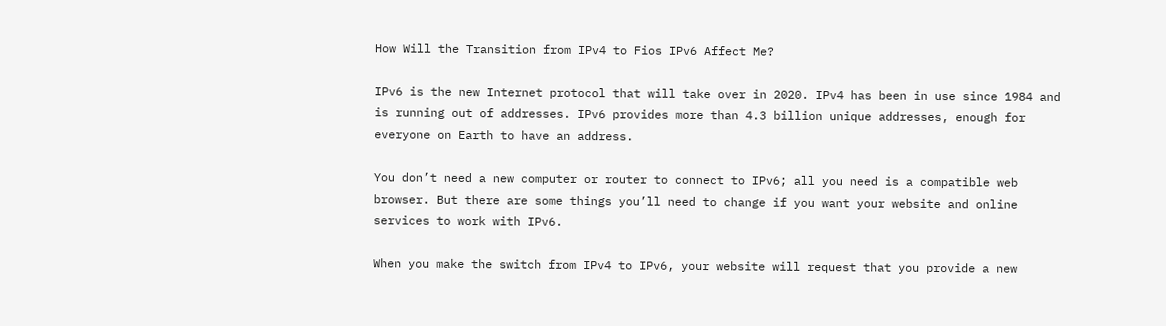How Will the Transition from IPv4 to Fios IPv6 Affect Me?

IPv6 is the new Internet protocol that will take over in 2020. IPv4 has been in use since 1984 and is running out of addresses. IPv6 provides more than 4.3 billion unique addresses, enough for everyone on Earth to have an address.

You don’t need a new computer or router to connect to IPv6; all you need is a compatible web browser. But there are some things you’ll need to change if you want your website and online services to work with IPv6.

When you make the switch from IPv4 to IPv6, your website will request that you provide a new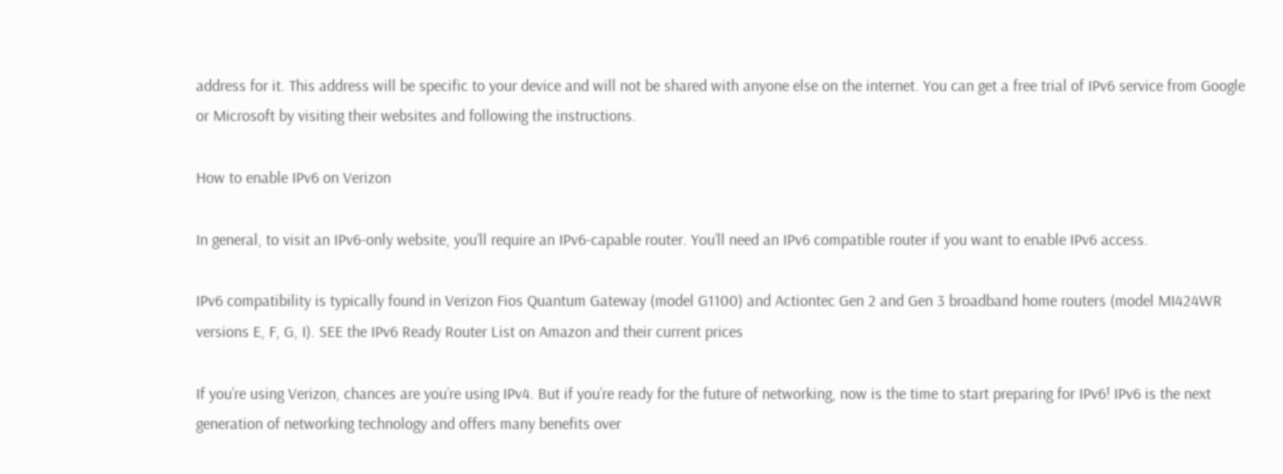address for it. This address will be specific to your device and will not be shared with anyone else on the internet. You can get a free trial of IPv6 service from Google or Microsoft by visiting their websites and following the instructions.

How to enable IPv6 on Verizon

In general, to visit an IPv6-only website, you’ll require an IPv6-capable router. You’ll need an IPv6 compatible router if you want to enable IPv6 access.

IPv6 compatibility is typically found in Verizon Fios Quantum Gateway (model G1100) and Actiontec Gen 2 and Gen 3 broadband home routers (model MI424WR versions E, F, G, I). SEE the IPv6 Ready Router List on Amazon and their current prices

If you’re using Verizon, chances are you’re using IPv4. But if you’re ready for the future of networking, now is the time to start preparing for IPv6! IPv6 is the next generation of networking technology and offers many benefits over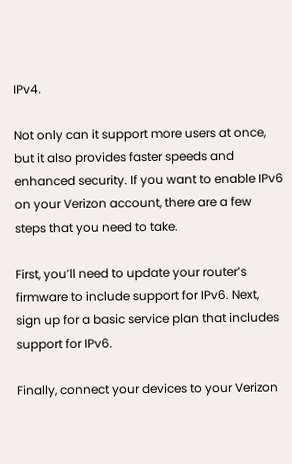IPv4.

Not only can it support more users at once, but it also provides faster speeds and enhanced security. If you want to enable IPv6 on your Verizon account, there are a few steps that you need to take.

First, you’ll need to update your router’s firmware to include support for IPv6. Next, sign up for a basic service plan that includes support for IPv6.

Finally, connect your devices to your Verizon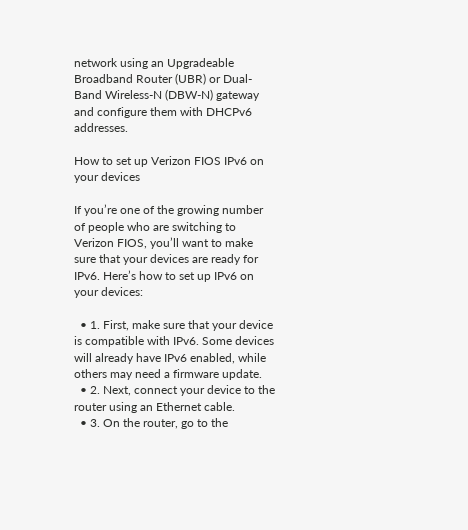network using an Upgradeable Broadband Router (UBR) or Dual-Band Wireless-N (DBW-N) gateway and configure them with DHCPv6 addresses.

How to set up Verizon FIOS IPv6 on your devices

If you’re one of the growing number of people who are switching to Verizon FIOS, you’ll want to make sure that your devices are ready for IPv6. Here’s how to set up IPv6 on your devices:

  • 1. First, make sure that your device is compatible with IPv6. Some devices will already have IPv6 enabled, while others may need a firmware update.
  • 2. Next, connect your device to the router using an Ethernet cable.
  • 3. On the router, go to the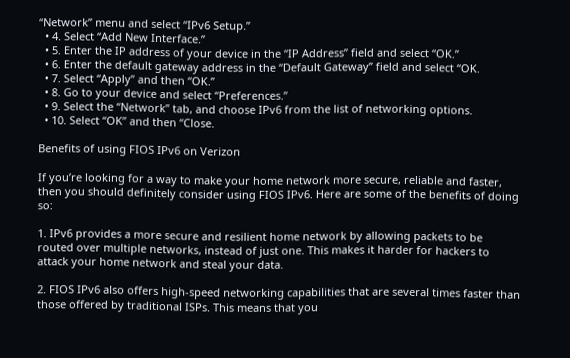“Network” menu and select “IPv6 Setup.”
  • 4. Select “Add New Interface.”
  • 5. Enter the IP address of your device in the “IP Address” field and select “OK.”
  • 6. Enter the default gateway address in the “Default Gateway” field and select “OK.
  • 7. Select “Apply” and then “OK.”
  • 8. Go to your device and select “Preferences.”
  • 9. Select the “Network” tab, and choose IPv6 from the list of networking options.
  • 10. Select “OK” and then “Close.

Benefits of using FIOS IPv6 on Verizon

If you’re looking for a way to make your home network more secure, reliable and faster, then you should definitely consider using FIOS IPv6. Here are some of the benefits of doing so:

1. IPv6 provides a more secure and resilient home network by allowing packets to be routed over multiple networks, instead of just one. This makes it harder for hackers to attack your home network and steal your data.

2. FIOS IPv6 also offers high-speed networking capabilities that are several times faster than those offered by traditional ISPs. This means that you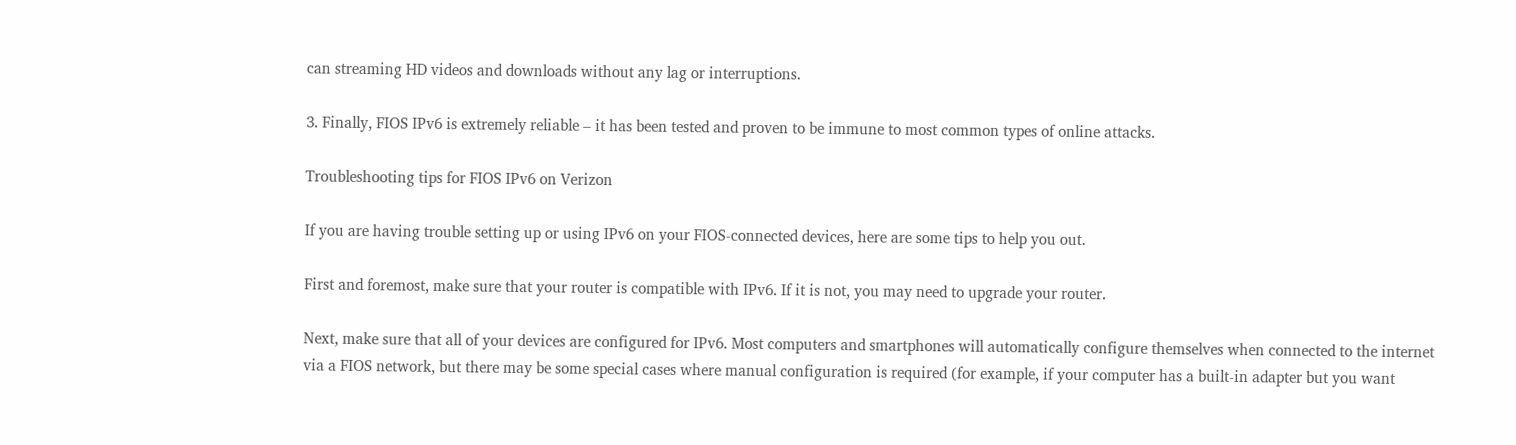can streaming HD videos and downloads without any lag or interruptions.

3. Finally, FIOS IPv6 is extremely reliable – it has been tested and proven to be immune to most common types of online attacks.

Troubleshooting tips for FIOS IPv6 on Verizon

If you are having trouble setting up or using IPv6 on your FIOS-connected devices, here are some tips to help you out.

First and foremost, make sure that your router is compatible with IPv6. If it is not, you may need to upgrade your router.

Next, make sure that all of your devices are configured for IPv6. Most computers and smartphones will automatically configure themselves when connected to the internet via a FIOS network, but there may be some special cases where manual configuration is required (for example, if your computer has a built-in adapter but you want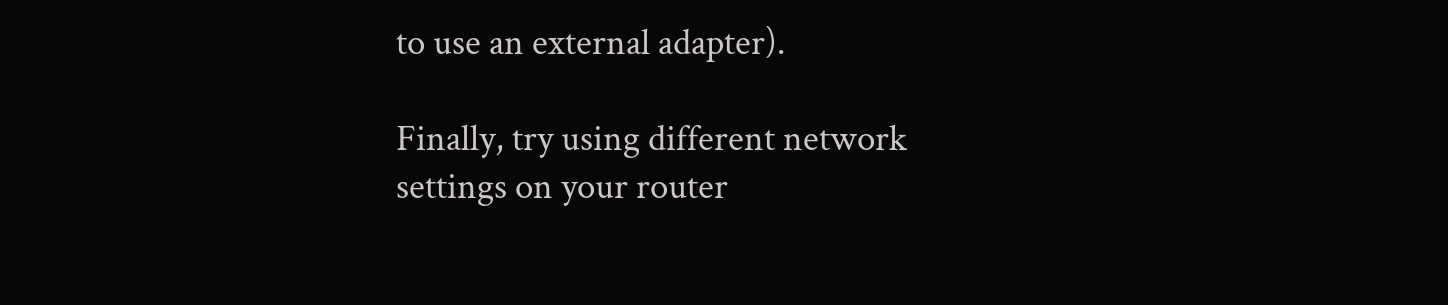to use an external adapter).

Finally, try using different network settings on your router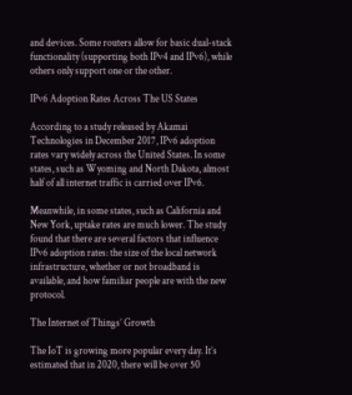and devices. Some routers allow for basic dual-stack functionality (supporting both IPv4 and IPv6), while others only support one or the other.

IPv6 Adoption Rates Across The US States

According to a study released by Akamai Technologies in December 2017, IPv6 adoption rates vary widely across the United States. In some states, such as Wyoming and North Dakota, almost half of all internet traffic is carried over IPv6.

Meanwhile, in some states, such as California and New York, uptake rates are much lower. The study found that there are several factors that influence IPv6 adoption rates: the size of the local network infrastructure, whether or not broadband is available, and how familiar people are with the new protocol.

The Internet of Things’ Growth

The IoT is growing more popular every day. It’s estimated that in 2020, there will be over 50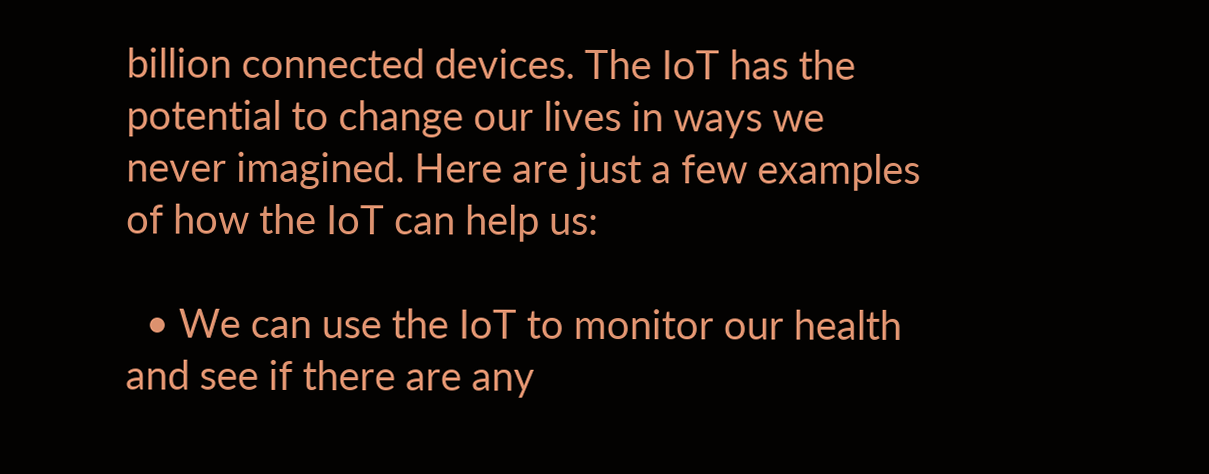billion connected devices. The IoT has the potential to change our lives in ways we never imagined. Here are just a few examples of how the IoT can help us:

  • We can use the IoT to monitor our health and see if there are any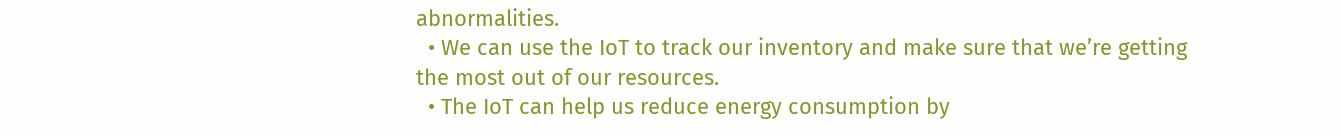abnormalities.
  • We can use the IoT to track our inventory and make sure that we’re getting the most out of our resources.
  • The IoT can help us reduce energy consumption by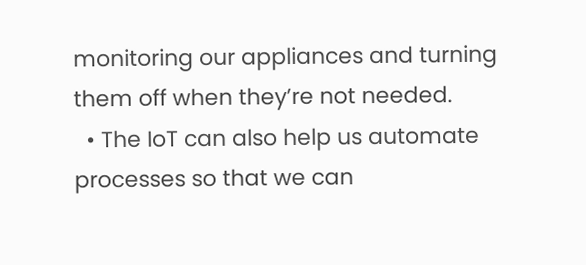monitoring our appliances and turning them off when they’re not needed.
  • The IoT can also help us automate processes so that we can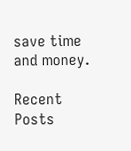save time and money.

Recent Posts